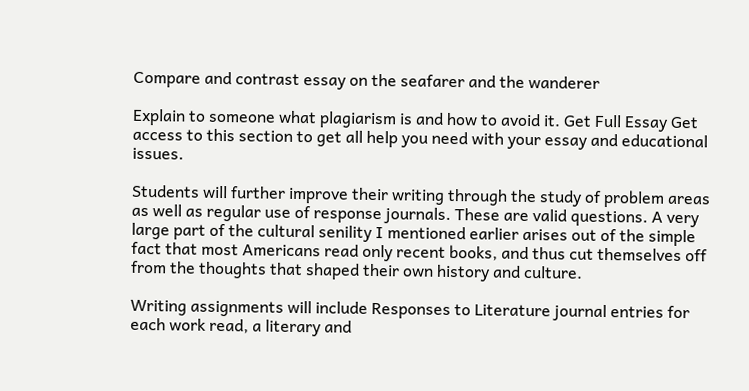Compare and contrast essay on the seafarer and the wanderer

Explain to someone what plagiarism is and how to avoid it. Get Full Essay Get access to this section to get all help you need with your essay and educational issues.

Students will further improve their writing through the study of problem areas as well as regular use of response journals. These are valid questions. A very large part of the cultural senility I mentioned earlier arises out of the simple fact that most Americans read only recent books, and thus cut themselves off from the thoughts that shaped their own history and culture.

Writing assignments will include Responses to Literature journal entries for each work read, a literary and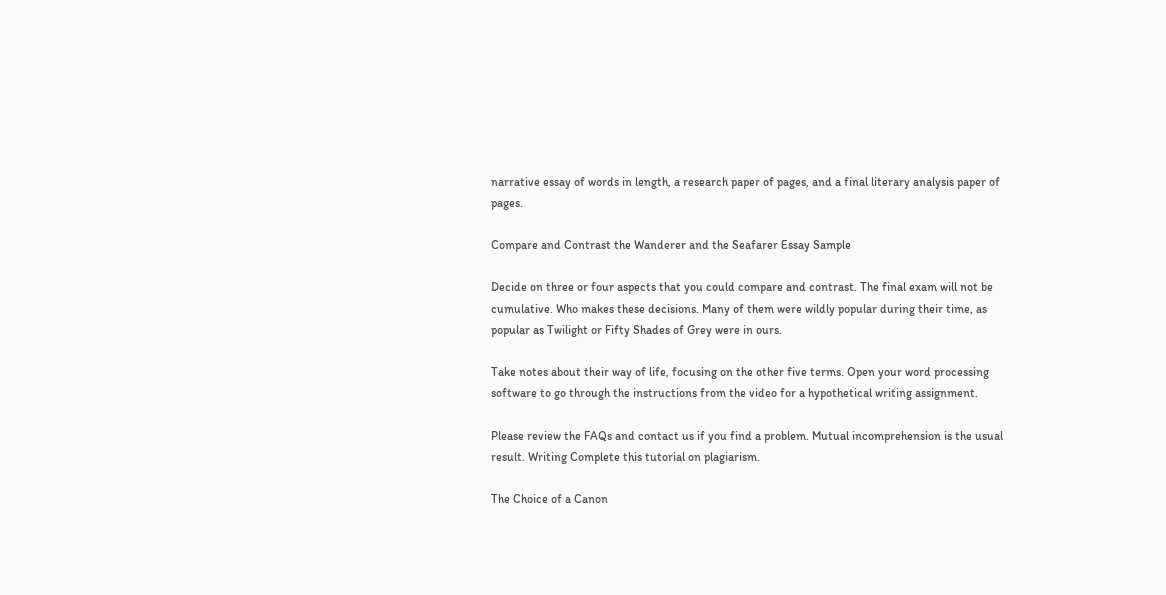narrative essay of words in length, a research paper of pages, and a final literary analysis paper of pages.

Compare and Contrast the Wanderer and the Seafarer Essay Sample

Decide on three or four aspects that you could compare and contrast. The final exam will not be cumulative. Who makes these decisions. Many of them were wildly popular during their time, as popular as Twilight or Fifty Shades of Grey were in ours.

Take notes about their way of life, focusing on the other five terms. Open your word processing software to go through the instructions from the video for a hypothetical writing assignment.

Please review the FAQs and contact us if you find a problem. Mutual incomprehension is the usual result. Writing Complete this tutorial on plagiarism.

The Choice of a Canon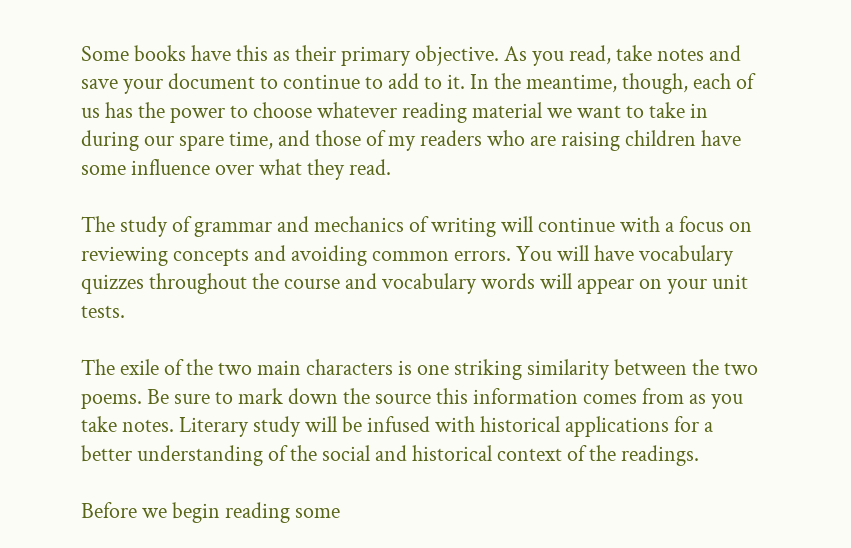Some books have this as their primary objective. As you read, take notes and save your document to continue to add to it. In the meantime, though, each of us has the power to choose whatever reading material we want to take in during our spare time, and those of my readers who are raising children have some influence over what they read.

The study of grammar and mechanics of writing will continue with a focus on reviewing concepts and avoiding common errors. You will have vocabulary quizzes throughout the course and vocabulary words will appear on your unit tests.

The exile of the two main characters is one striking similarity between the two poems. Be sure to mark down the source this information comes from as you take notes. Literary study will be infused with historical applications for a better understanding of the social and historical context of the readings.

Before we begin reading some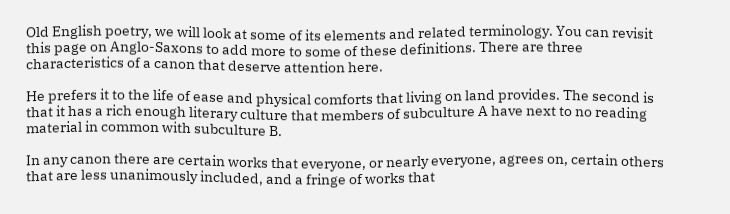Old English poetry, we will look at some of its elements and related terminology. You can revisit this page on Anglo-Saxons to add more to some of these definitions. There are three characteristics of a canon that deserve attention here.

He prefers it to the life of ease and physical comforts that living on land provides. The second is that it has a rich enough literary culture that members of subculture A have next to no reading material in common with subculture B.

In any canon there are certain works that everyone, or nearly everyone, agrees on, certain others that are less unanimously included, and a fringe of works that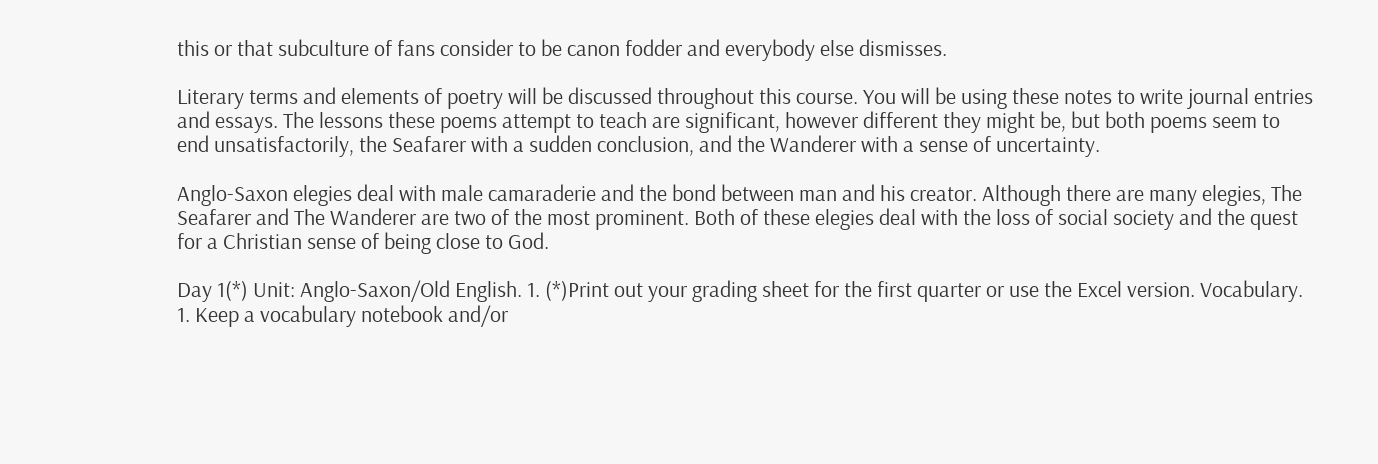this or that subculture of fans consider to be canon fodder and everybody else dismisses.

Literary terms and elements of poetry will be discussed throughout this course. You will be using these notes to write journal entries and essays. The lessons these poems attempt to teach are significant, however different they might be, but both poems seem to end unsatisfactorily, the Seafarer with a sudden conclusion, and the Wanderer with a sense of uncertainty.

Anglo-Saxon elegies deal with male camaraderie and the bond between man and his creator. Although there are many elegies, The Seafarer and The Wanderer are two of the most prominent. Both of these elegies deal with the loss of social society and the quest for a Christian sense of being close to God.

Day 1(*) Unit: Anglo-Saxon/Old English. 1. (*)Print out your grading sheet for the first quarter or use the Excel version. Vocabulary. 1. Keep a vocabulary notebook and/or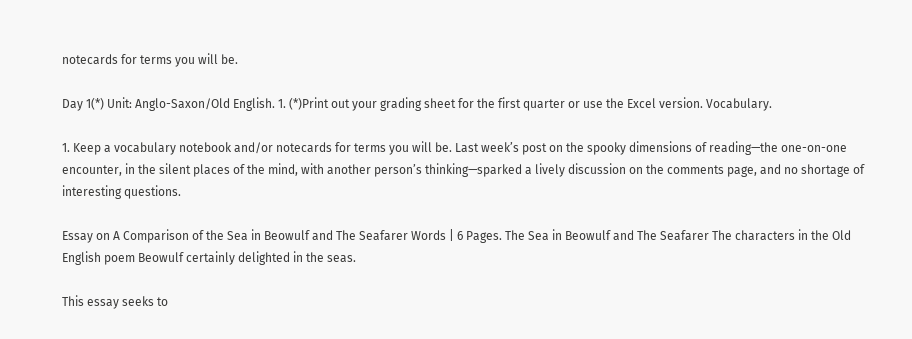notecards for terms you will be.

Day 1(*) Unit: Anglo-Saxon/Old English. 1. (*)Print out your grading sheet for the first quarter or use the Excel version. Vocabulary.

1. Keep a vocabulary notebook and/or notecards for terms you will be. Last week’s post on the spooky dimensions of reading—the one-on-one encounter, in the silent places of the mind, with another person’s thinking—sparked a lively discussion on the comments page, and no shortage of interesting questions.

Essay on A Comparison of the Sea in Beowulf and The Seafarer Words | 6 Pages. The Sea in Beowulf and The Seafarer The characters in the Old English poem Beowulf certainly delighted in the seas.

This essay seeks to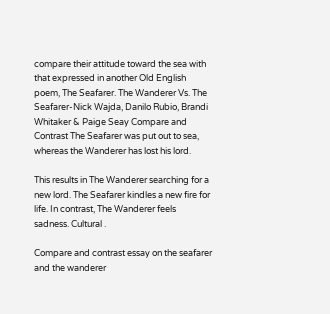compare their attitude toward the sea with that expressed in another Old English poem, The Seafarer. The Wanderer Vs. The Seafarer-Nick Wajda, Danilo Rubio, Brandi Whitaker & Paige Seay Compare and Contrast The Seafarer was put out to sea, whereas the Wanderer has lost his lord.

This results in The Wanderer searching for a new lord. The Seafarer kindles a new fire for life. In contrast, The Wanderer feels sadness. Cultural .

Compare and contrast essay on the seafarer and the wanderer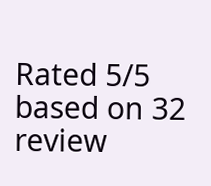Rated 5/5 based on 32 review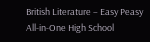British Literature – Easy Peasy All-in-One High School